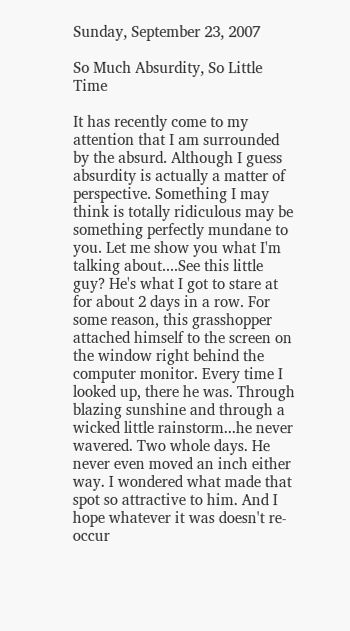Sunday, September 23, 2007

So Much Absurdity, So Little Time

It has recently come to my attention that I am surrounded by the absurd. Although I guess absurdity is actually a matter of perspective. Something I may think is totally ridiculous may be something perfectly mundane to you. Let me show you what I'm talking about....See this little guy? He's what I got to stare at for about 2 days in a row. For some reason, this grasshopper attached himself to the screen on the window right behind the computer monitor. Every time I looked up, there he was. Through blazing sunshine and through a wicked little rainstorm...he never wavered. Two whole days. He never even moved an inch either way. I wondered what made that spot so attractive to him. And I hope whatever it was doesn't re-occur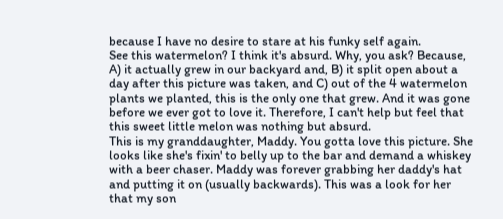because I have no desire to stare at his funky self again.
See this watermelon? I think it's absurd. Why, you ask? Because, A) it actually grew in our backyard and, B) it split open about a day after this picture was taken, and C) out of the 4 watermelon plants we planted, this is the only one that grew. And it was gone before we ever got to love it. Therefore, I can't help but feel that this sweet little melon was nothing but absurd.
This is my granddaughter, Maddy. You gotta love this picture. She looks like she's fixin' to belly up to the bar and demand a whiskey with a beer chaser. Maddy was forever grabbing her daddy's hat and putting it on (usually backwards). This was a look for her that my son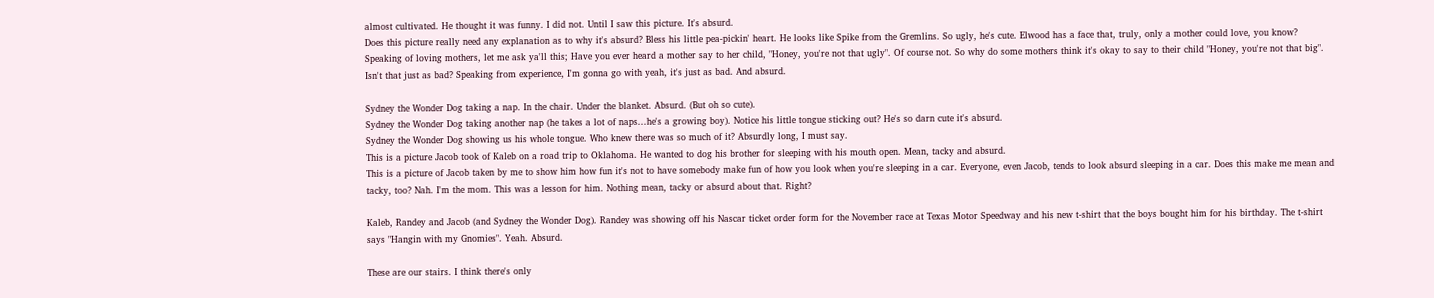almost cultivated. He thought it was funny. I did not. Until I saw this picture. It's absurd.
Does this picture really need any explanation as to why it's absurd? Bless his little pea-pickin' heart. He looks like Spike from the Gremlins. So ugly, he's cute. Elwood has a face that, truly, only a mother could love, you know? Speaking of loving mothers, let me ask ya'll this; Have you ever heard a mother say to her child, "Honey, you're not that ugly". Of course not. So why do some mothers think it's okay to say to their child "Honey, you're not that big". Isn't that just as bad? Speaking from experience, I'm gonna go with yeah, it's just as bad. And absurd.

Sydney the Wonder Dog taking a nap. In the chair. Under the blanket. Absurd. (But oh so cute).
Sydney the Wonder Dog taking another nap (he takes a lot of naps...he's a growing boy). Notice his little tongue sticking out? He's so darn cute it's absurd.
Sydney the Wonder Dog showing us his whole tongue. Who knew there was so much of it? Absurdly long, I must say.
This is a picture Jacob took of Kaleb on a road trip to Oklahoma. He wanted to dog his brother for sleeping with his mouth open. Mean, tacky and absurd.
This is a picture of Jacob taken by me to show him how fun it's not to have somebody make fun of how you look when you're sleeping in a car. Everyone, even Jacob, tends to look absurd sleeping in a car. Does this make me mean and tacky, too? Nah. I'm the mom. This was a lesson for him. Nothing mean, tacky or absurd about that. Right?

Kaleb, Randey and Jacob (and Sydney the Wonder Dog). Randey was showing off his Nascar ticket order form for the November race at Texas Motor Speedway and his new t-shirt that the boys bought him for his birthday. The t-shirt says "Hangin with my Gnomies". Yeah. Absurd.

These are our stairs. I think there's only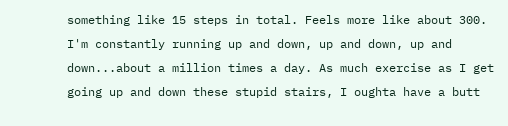something like 15 steps in total. Feels more like about 300. I'm constantly running up and down, up and down, up and down...about a million times a day. As much exercise as I get going up and down these stupid stairs, I oughta have a butt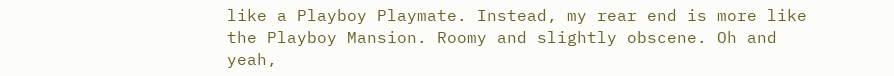like a Playboy Playmate. Instead, my rear end is more like the Playboy Mansion. Roomy and slightly obscene. Oh and yeah,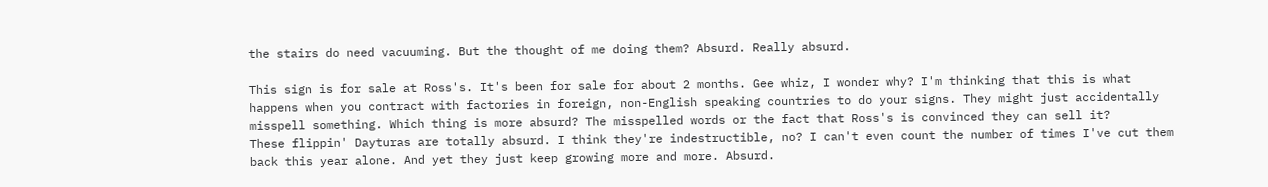the stairs do need vacuuming. But the thought of me doing them? Absurd. Really absurd.

This sign is for sale at Ross's. It's been for sale for about 2 months. Gee whiz, I wonder why? I'm thinking that this is what happens when you contract with factories in foreign, non-English speaking countries to do your signs. They might just accidentally misspell something. Which thing is more absurd? The misspelled words or the fact that Ross's is convinced they can sell it?
These flippin' Dayturas are totally absurd. I think they're indestructible, no? I can't even count the number of times I've cut them back this year alone. And yet they just keep growing more and more. Absurd.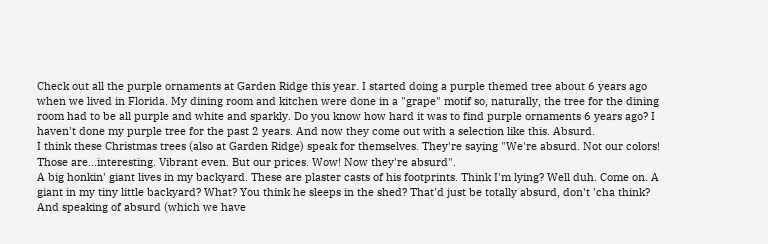Check out all the purple ornaments at Garden Ridge this year. I started doing a purple themed tree about 6 years ago when we lived in Florida. My dining room and kitchen were done in a "grape" motif so, naturally, the tree for the dining room had to be all purple and white and sparkly. Do you know how hard it was to find purple ornaments 6 years ago? I haven't done my purple tree for the past 2 years. And now they come out with a selection like this. Absurd.
I think these Christmas trees (also at Garden Ridge) speak for themselves. They're saying "We're absurd. Not our colors! Those are...interesting. Vibrant even. But our prices. Wow! Now they're absurd".
A big honkin' giant lives in my backyard. These are plaster casts of his footprints. Think I'm lying? Well duh. Come on. A giant in my tiny little backyard? What? You think he sleeps in the shed? That'd just be totally absurd, don't 'cha think?
And speaking of absurd (which we have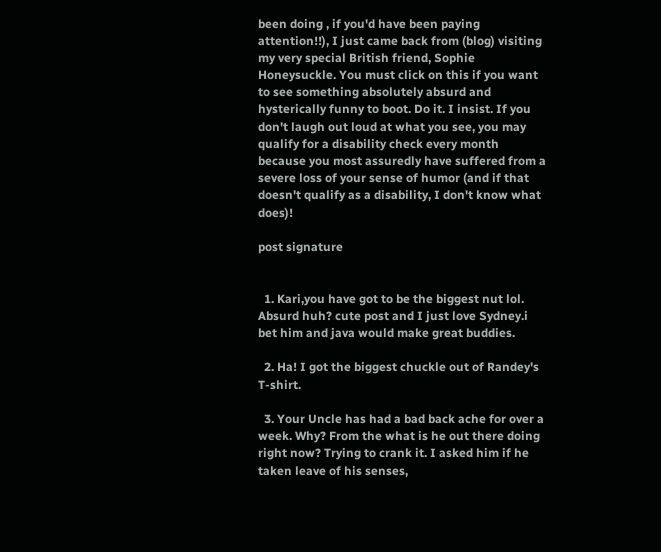been doing , if you'd have been paying attention!!), I just came back from (blog) visiting my very special British friend, Sophie Honeysuckle. You must click on this if you want to see something absolutely absurd and hysterically funny to boot. Do it. I insist. If you don't laugh out loud at what you see, you may qualify for a disability check every month because you most assuredly have suffered from a severe loss of your sense of humor (and if that doesn't qualify as a disability, I don't know what does)!

post signature


  1. Kari,you have got to be the biggest nut lol. Absurd huh? cute post and I just love Sydney.i bet him and java would make great buddies.

  2. Ha! I got the biggest chuckle out of Randey's T-shirt.

  3. Your Uncle has had a bad back ache for over a week. Why? From the what is he out there doing right now? Trying to crank it. I asked him if he taken leave of his senses,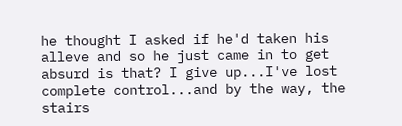he thought I asked if he'd taken his alleve and so he just came in to get absurd is that? I give up...I've lost complete control...and by the way, the stairs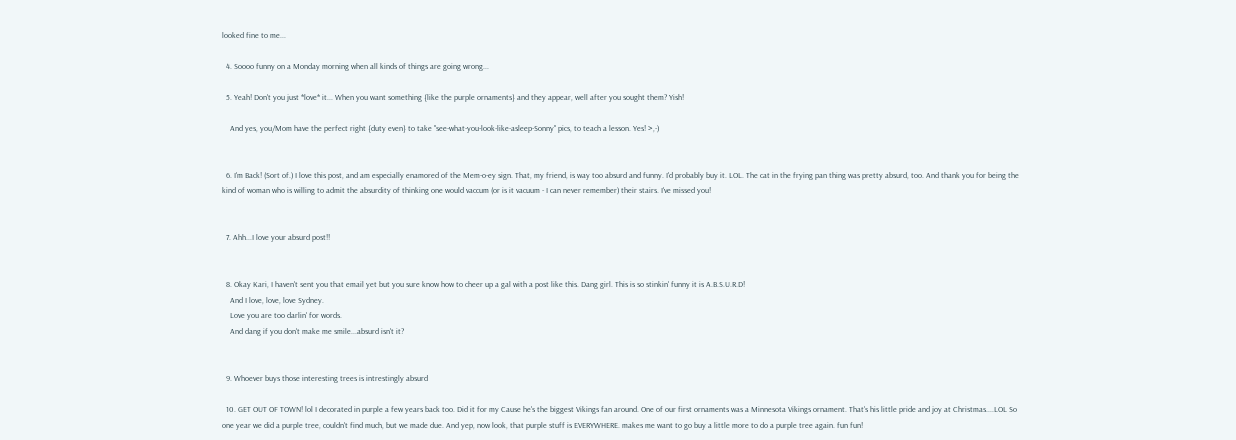looked fine to me...

  4. Soooo funny on a Monday morning when all kinds of things are going wrong...

  5. Yeah! Don't you just *love* it... When you want something {like the purple ornaments} and they appear, well after you sought them? Yish!

    And yes, you/Mom have the perfect right {duty even} to take "see-what-you-look-like-asleep-Sonny" pics, to teach a lesson. Yes! >,-)


  6. I'm Back! (Sort of.) I love this post, and am especially enamored of the Mem-o-ey sign. That, my friend, is way too absurd and funny. I'd probably buy it. LOL. The cat in the frying pan thing was pretty absurd, too. And thank you for being the kind of woman who is willing to admit the absurdity of thinking one would vaccum (or is it vacuum - I can never remember) their stairs. I've missed you!


  7. Ahh...I love your absurd post!!


  8. Okay Kari, I haven't sent you that email yet but you sure know how to cheer up a gal with a post like this. Dang girl. This is so stinkin' funny it is A.B.S.U.R.D!
    And I love, love, love Sydney.
    Love you are too darlin' for words.
    And dang if you don't make me smile...absurd isn't it?


  9. Whoever buys those interesting trees is intrestingly absurd

  10. GET OUT OF TOWN! lol I decorated in purple a few years back too. Did it for my Cause he's the biggest Vikings fan around. One of our first ornaments was a Minnesota Vikings ornament. That's his little pride and joy at Christmas....LOL So one year we did a purple tree, couldn't find much, but we made due. And yep, now look, that purple stuff is EVERYWHERE. makes me want to go buy a little more to do a purple tree again. fun fun!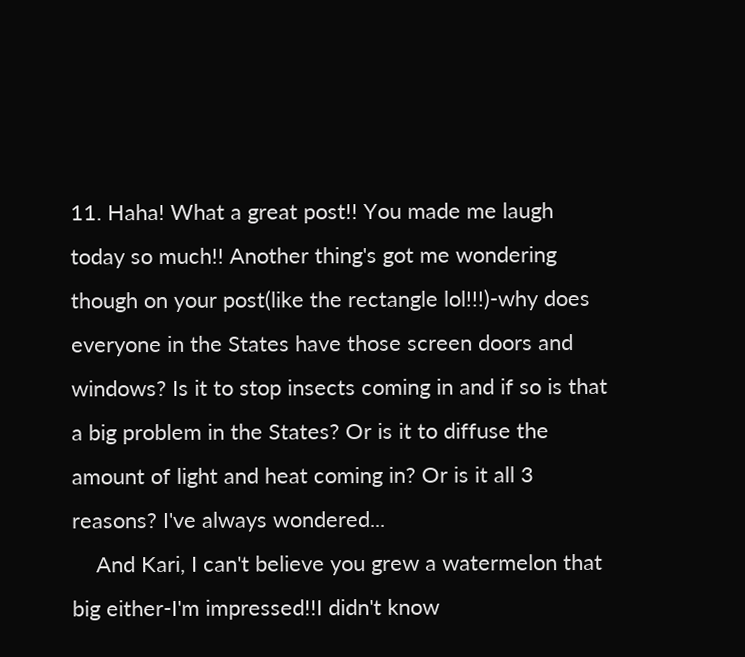11. Haha! What a great post!! You made me laugh today so much!! Another thing's got me wondering though on your post(like the rectangle lol!!!)-why does everyone in the States have those screen doors and windows? Is it to stop insects coming in and if so is that a big problem in the States? Or is it to diffuse the amount of light and heat coming in? Or is it all 3 reasons? I've always wondered...
    And Kari, I can't believe you grew a watermelon that big either-I'm impressed!!I didn't know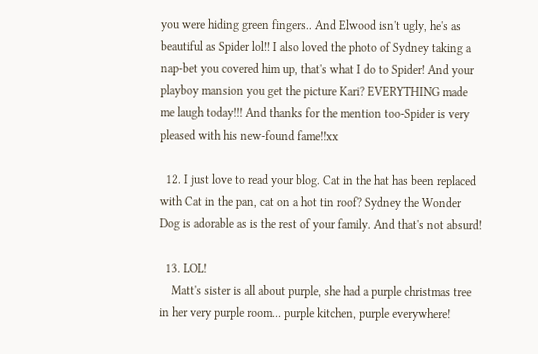you were hiding green fingers.. And Elwood isn't ugly, he's as beautiful as Spider lol!! I also loved the photo of Sydney taking a nap-bet you covered him up, that's what I do to Spider! And your playboy mansion you get the picture Kari? EVERYTHING made me laugh today!!! And thanks for the mention too-Spider is very pleased with his new-found fame!!xx

  12. I just love to read your blog. Cat in the hat has been replaced with Cat in the pan, cat on a hot tin roof? Sydney the Wonder Dog is adorable as is the rest of your family. And that's not absurd!

  13. LOL!
    Matt's sister is all about purple, she had a purple christmas tree in her very purple room... purple kitchen, purple everywhere!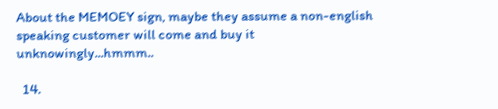About the MEMOEY sign, maybe they assume a non-english speaking customer will come and buy it unknowingly...hmmm..

  14.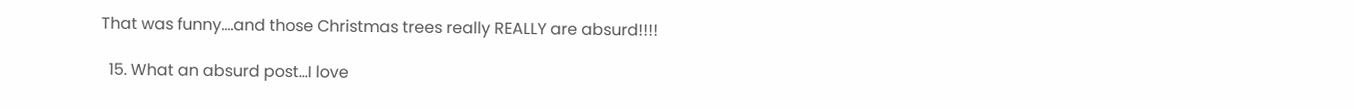That was funny....and those Christmas trees really REALLY are absurd!!!!

  15. What an absurd post...I love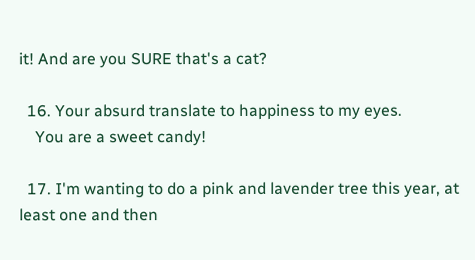it! And are you SURE that's a cat?

  16. Your absurd translate to happiness to my eyes.
    You are a sweet candy!

  17. I'm wanting to do a pink and lavender tree this year, at least one and then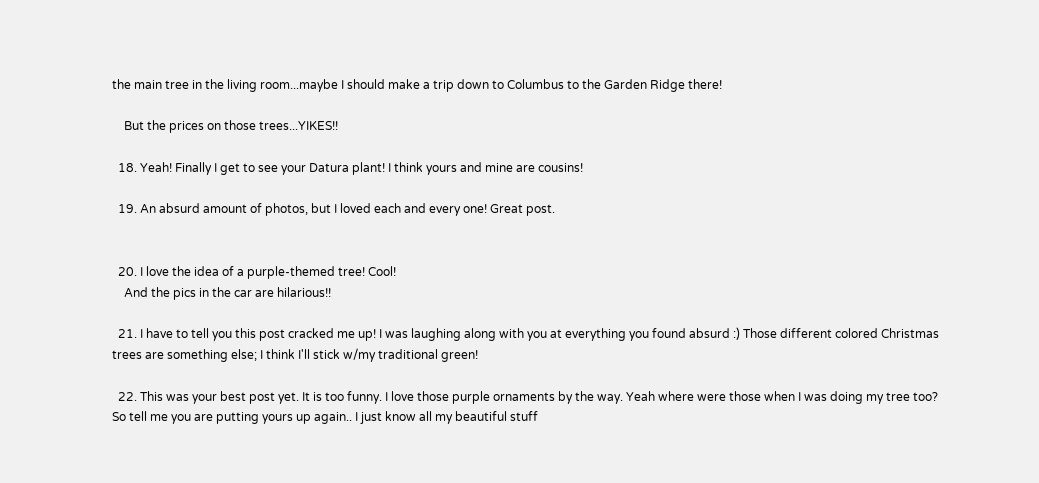the main tree in the living room...maybe I should make a trip down to Columbus to the Garden Ridge there!

    But the prices on those trees...YIKES!!

  18. Yeah! Finally I get to see your Datura plant! I think yours and mine are cousins!

  19. An absurd amount of photos, but I loved each and every one! Great post.


  20. I love the idea of a purple-themed tree! Cool!
    And the pics in the car are hilarious!!

  21. I have to tell you this post cracked me up! I was laughing along with you at everything you found absurd :) Those different colored Christmas trees are something else; I think I'll stick w/my traditional green!

  22. This was your best post yet. It is too funny. I love those purple ornaments by the way. Yeah where were those when I was doing my tree too? So tell me you are putting yours up again.. I just know all my beautiful stuff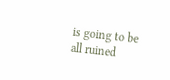is going to be all ruined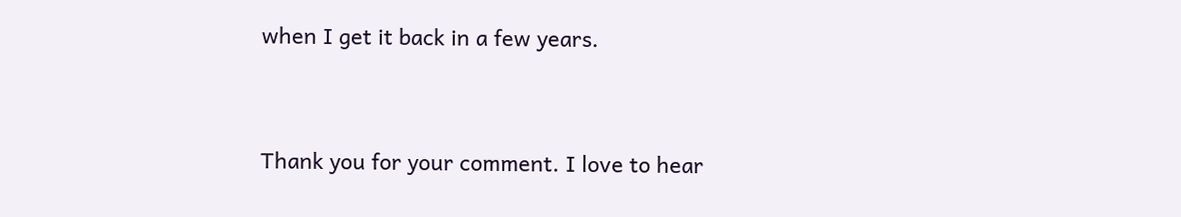when I get it back in a few years.


Thank you for your comment. I love to hear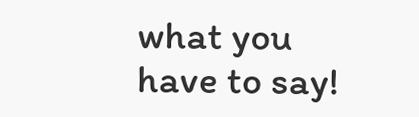what you have to say!